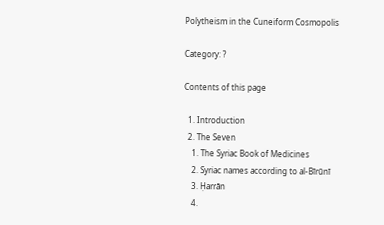Polytheism in the Cuneiform Cosmopolis

Category: ?

Contents of this page

  1. Introduction
  2. The Seven
    1. The Syriac Book of Medicines
    2. Syriac names according to al-Bīrūnī
    3. Ḥarrān
    4.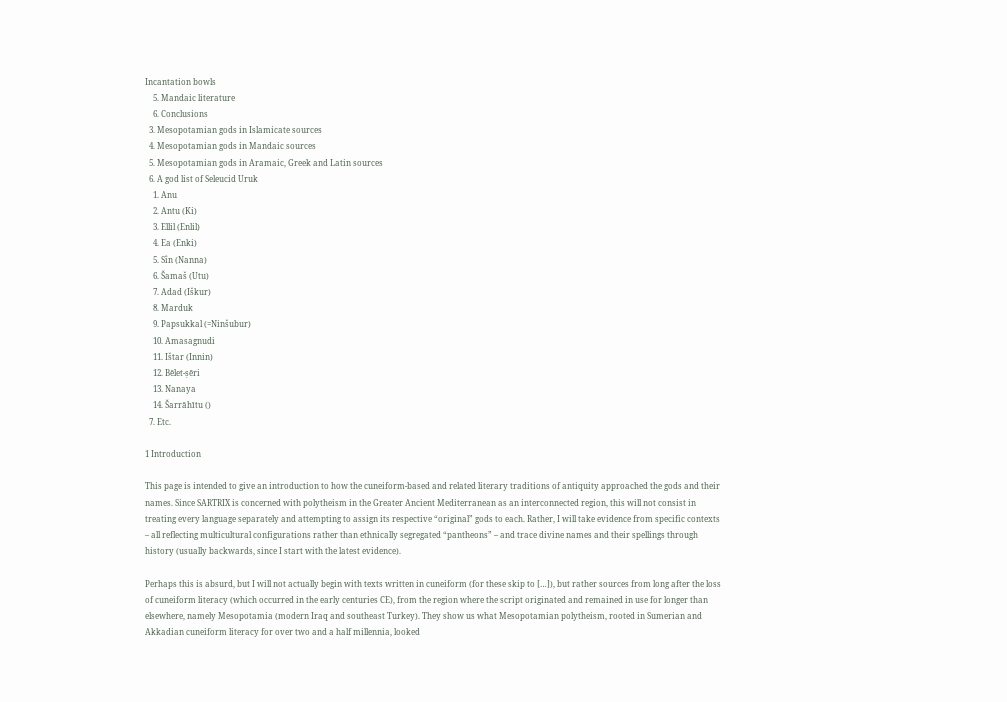Incantation bowls
    5. Mandaic literature
    6. Conclusions
  3. Mesopotamian gods in Islamicate sources
  4. Mesopotamian gods in Mandaic sources
  5. Mesopotamian gods in Aramaic, Greek and Latin sources
  6. A god list of Seleucid Uruk
    1. Anu
    2. Antu (Ki)
    3. Ellil (Enlil)
    4. Ea (Enki)
    5. Sîn (Nanna)
    6. Šamaš (Utu)
    7. Adad (Iškur)
    8. Marduk
    9. Papsukkal (=Ninšubur)
    10. Amasagnudi
    11. Ištar (Innin)
    12. Bēlet-ṣēri
    13. Nanaya
    14. Šarrāhītu ()
  7. Etc.

1 Introduction

This page is intended to give an introduction to how the cuneiform-based and related literary traditions of antiquity approached the gods and their names. Since SARTRIX is concerned with polytheism in the Greater Ancient Mediterranean as an interconnected region, this will not consist in treating every language separately and attempting to assign its respective “original” gods to each. Rather, I will take evidence from specific contexts – all reflecting multicultural configurations rather than ethnically segregated “pantheons” – and trace divine names and their spellings through history (usually backwards, since I start with the latest evidence).

Perhaps this is absurd, but I will not actually begin with texts written in cuneiform (for these skip to […]), but rather sources from long after the loss of cuneiform literacy (which occurred in the early centuries CE), from the region where the script originated and remained in use for longer than elsewhere, namely Mesopotamia (modern Iraq and southeast Turkey). They show us what Mesopotamian polytheism, rooted in Sumerian and Akkadian cuneiform literacy for over two and a half millennia, looked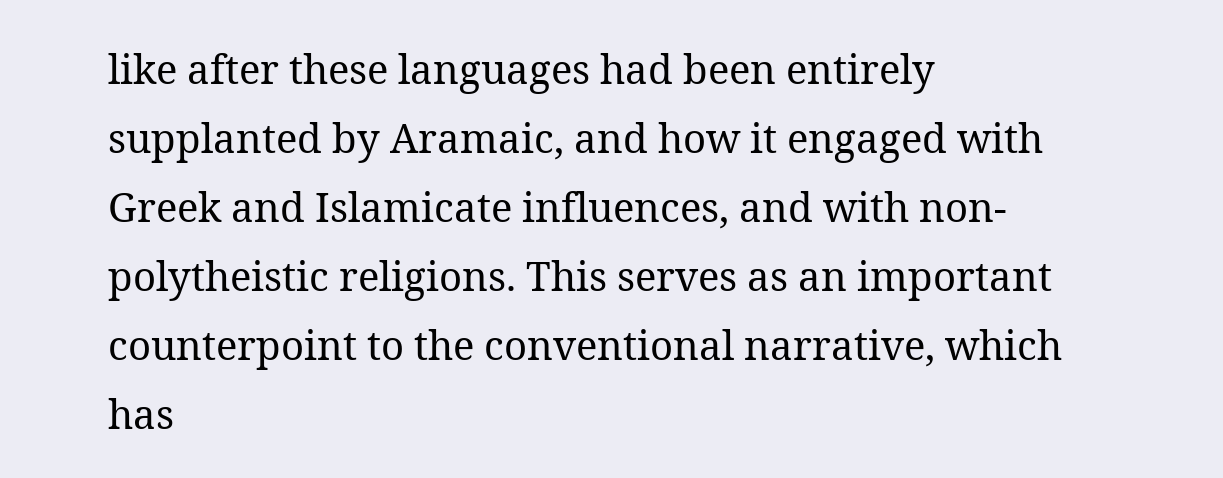like after these languages had been entirely supplanted by Aramaic, and how it engaged with Greek and Islamicate influences, and with non-polytheistic religions. This serves as an important counterpoint to the conventional narrative, which has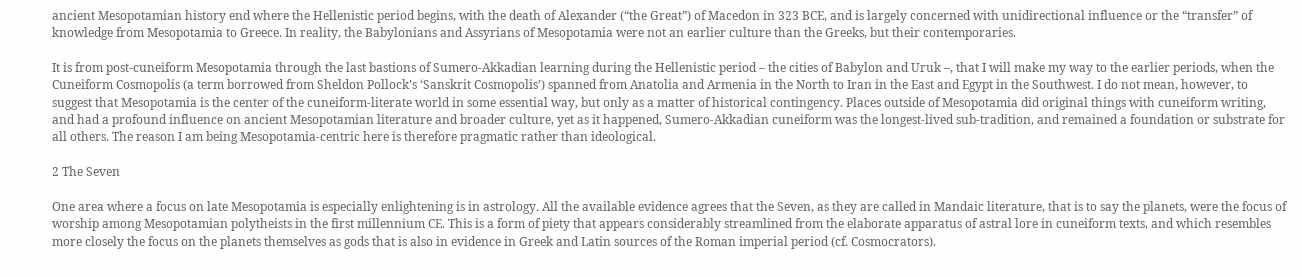ancient Mesopotamian history end where the Hellenistic period begins, with the death of Alexander (“the Great”) of Macedon in 323 BCE, and is largely concerned with unidirectional influence or the “transfer” of knowledge from Mesopotamia to Greece. In reality, the Babylonians and Assyrians of Mesopotamia were not an earlier culture than the Greeks, but their contemporaries.

It is from post-cuneiform Mesopotamia through the last bastions of Sumero-Akkadian learning during the Hellenistic period – the cities of Babylon and Uruk –, that I will make my way to the earlier periods, when the Cuneiform Cosmopolis (a term borrowed from Sheldon Pollock’s ‘Sanskrit Cosmopolis’) spanned from Anatolia and Armenia in the North to Iran in the East and Egypt in the Southwest. I do not mean, however, to suggest that Mesopotamia is the center of the cuneiform-literate world in some essential way, but only as a matter of historical contingency. Places outside of Mesopotamia did original things with cuneiform writing, and had a profound influence on ancient Mesopotamian literature and broader culture, yet as it happened, Sumero-Akkadian cuneiform was the longest-lived sub-tradition, and remained a foundation or substrate for all others. The reason I am being Mesopotamia-centric here is therefore pragmatic rather than ideological.

2 The Seven

One area where a focus on late Mesopotamia is especially enlightening is in astrology. All the available evidence agrees that the Seven, as they are called in Mandaic literature, that is to say the planets, were the focus of worship among Mesopotamian polytheists in the first millennium CE. This is a form of piety that appears considerably streamlined from the elaborate apparatus of astral lore in cuneiform texts, and which resembles more closely the focus on the planets themselves as gods that is also in evidence in Greek and Latin sources of the Roman imperial period (cf. Cosmocrators).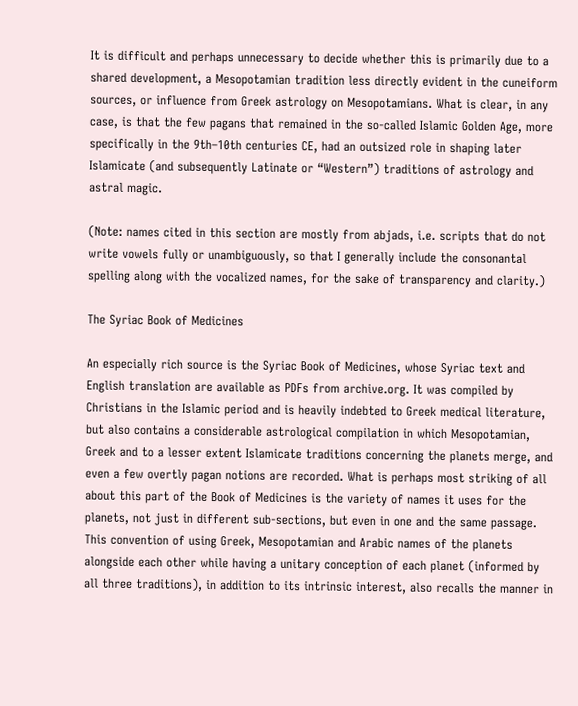It is difficult and perhaps unnecessary to decide whether this is primarily due to a shared development, a Mesopotamian tradition less directly evident in the cuneiform sources, or influence from Greek astrology on Mesopotamians. What is clear, in any case, is that the few pagans that remained in the so-called Islamic Golden Age, more specifically in the 9th–10th centuries CE, had an outsized role in shaping later Islamicate (and subsequently Latinate or “Western”) traditions of astrology and astral magic.

(Note: names cited in this section are mostly from abjads, i.e. scripts that do not write vowels fully or unambiguously, so that I generally include the consonantal spelling along with the vocalized names, for the sake of transparency and clarity.)

The Syriac Book of Medicines

An especially rich source is the Syriac Book of Medicines, whose Syriac text and English translation are available as PDFs from archive.org. It was compiled by Christians in the Islamic period and is heavily indebted to Greek medical literature, but also contains a considerable astrological compilation in which Mesopotamian, Greek and to a lesser extent Islamicate traditions concerning the planets merge, and even a few overtly pagan notions are recorded. What is perhaps most striking of all about this part of the Book of Medicines is the variety of names it uses for the planets, not just in different sub-sections, but even in one and the same passage. This convention of using Greek, Mesopotamian and Arabic names of the planets alongside each other while having a unitary conception of each planet (informed by all three traditions), in addition to its intrinsic interest, also recalls the manner in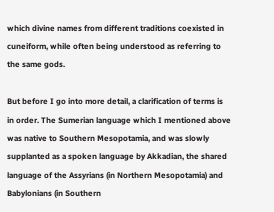which divine names from different traditions coexisted in cuneiform, while often being understood as referring to the same gods.

But before I go into more detail, a clarification of terms is in order. The Sumerian language which I mentioned above was native to Southern Mesopotamia, and was slowly supplanted as a spoken language by Akkadian, the shared language of the Assyrians (in Northern Mesopotamia) and Babylonians (in Southern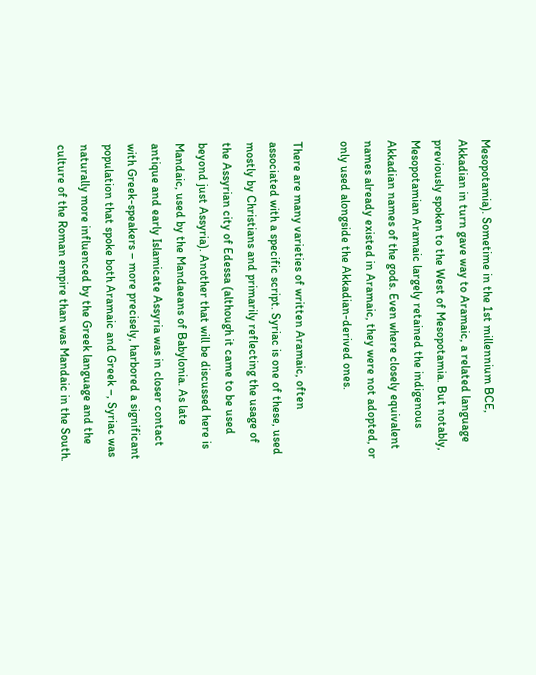Mesopotamia). Sometime in the 1st millennium BCE, Akkadian in turn gave way to Aramaic, a related language previously spoken to the West of Mesopotamia. But notably, Mesopotamian Aramaic largely retained the indigenous Akkadian names of the gods. Even where closely equivalent names already existed in Aramaic, they were not adopted, or only used alongside the Akkadian-derived ones.

There are many varieties of written Aramaic, often associated with a specific script. Syriac is one of these, used mostly by Christians and primarily reflecting the usage of the Assyrian city of Edessa (although it came to be used beyond just Assyria). Another that will be discussed here is Mandaic, used by the Mandaeans of Babylonia. As late antique and early Islamicate Assyria was in closer contact with Greek-speakers – more precisely, harbored a significant population that spoke both Aramaic and Greek –, Syriac was naturally more influenced by the Greek language and the culture of the Roman empire than was Mandaic in the South.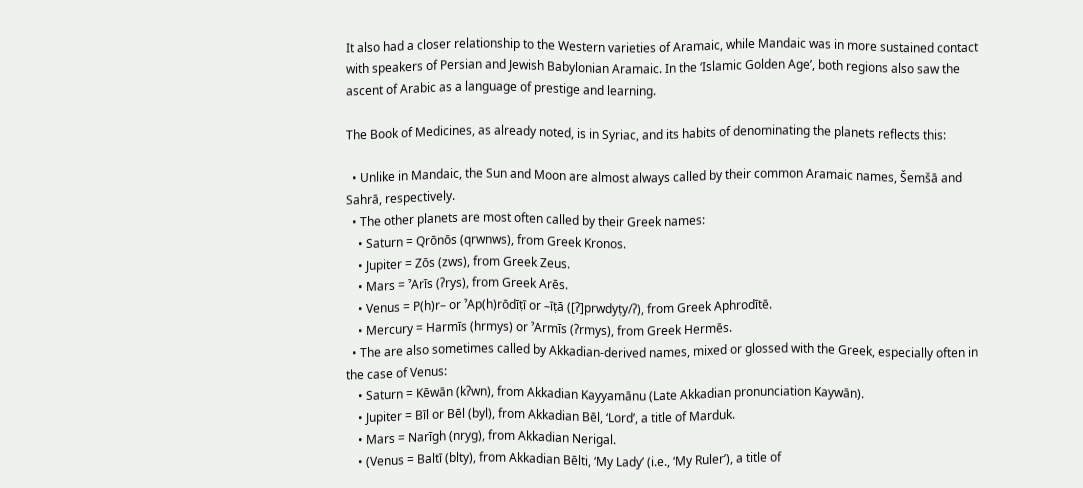It also had a closer relationship to the Western varieties of Aramaic, while Mandaic was in more sustained contact with speakers of Persian and Jewish Babylonian Aramaic. In the ‘Islamic Golden Age’, both regions also saw the ascent of Arabic as a language of prestige and learning.

The Book of Medicines, as already noted, is in Syriac, and its habits of denominating the planets reflects this:

  • Unlike in Mandaic, the Sun and Moon are almost always called by their common Aramaic names, Šemšā and Sahrā, respectively.
  • The other planets are most often called by their Greek names:
    • Saturn = Qrōnōs (qrwnws), from Greek Kronos.
    • Jupiter = Zōs (zws), from Greek Zeus.
    • Mars = ˀArīs (ʔrys), from Greek Arēs.
    • Venus = P(h)r– or ˀAp(h)rōdīṭī or –īṭā ([ʔ]prwdyṭy/ʔ), from Greek Aphrodītē.
    • Mercury = Harmīs (hrmys) or ˀArmīs (ʔrmys), from Greek Hermēs.
  • The are also sometimes called by Akkadian-derived names, mixed or glossed with the Greek, especially often in the case of Venus:
    • Saturn = Kēwān (kʔwn), from Akkadian Kayyamānu (Late Akkadian pronunciation Kaywān).
    • Jupiter = Bīl or Bēl (byl), from Akkadian Bēl, ‘Lord’, a title of Marduk.
    • Mars = Narīgh (nryg), from Akkadian Nerigal.
    • (Venus = Baltī (blty), from Akkadian Bēlti, ‘My Lady’ (i.e., ‘My Ruler’), a title of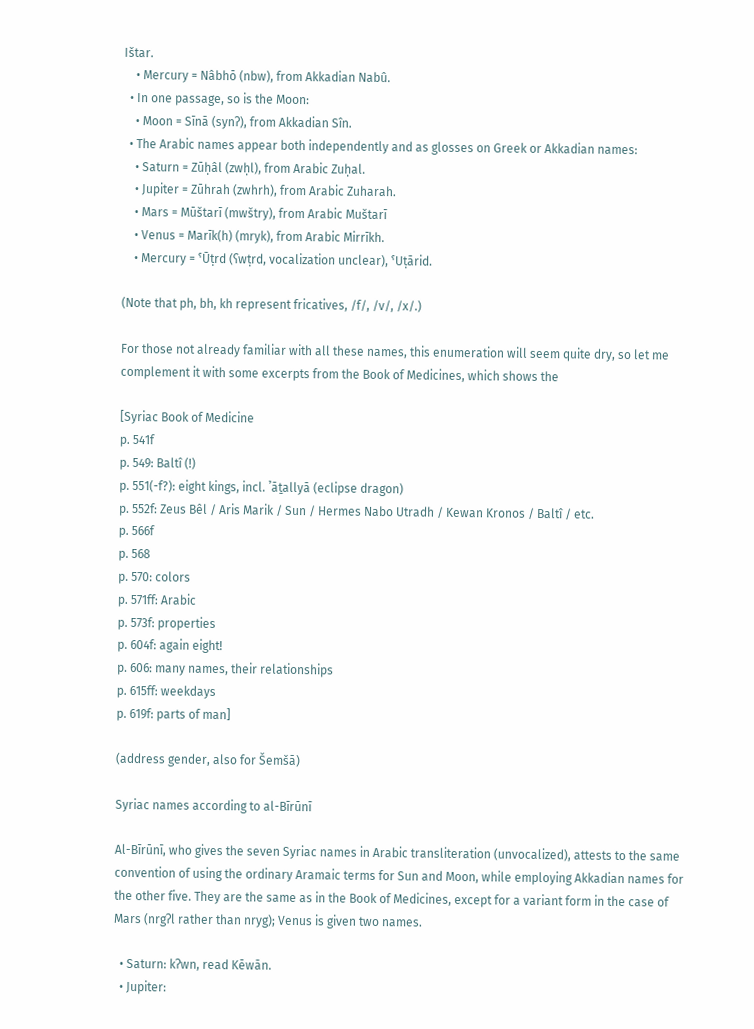Ištar.
    • Mercury = Nâbhō (nbw), from Akkadian Nabû.
  • In one passage, so is the Moon:
    • Moon = Sīnā (synʔ), from Akkadian Sîn.
  • The Arabic names appear both independently and as glosses on Greek or Akkadian names:
    • Saturn = Zūḥâl (zwḥl), from Arabic Zuḥal.
    • Jupiter = Zūhrah (zwhrh), from Arabic Zuharah.
    • Mars = Mūštarī (mwštry), from Arabic Muštarī
    • Venus = Marīk(h) (mryk), from Arabic Mirrīkh.
    • Mercury = ˤŪṭrd (ʕwṭrd, vocalization unclear), ˤUṭārid.

(Note that ph, bh, kh represent fricatives, /f/, /v/, /x/.)

For those not already familiar with all these names, this enumeration will seem quite dry, so let me complement it with some excerpts from the Book of Medicines, which shows the

[Syriac Book of Medicine
p. 541f
p. 549: Baltî (!)
p. 551(-f?): eight kings, incl. ˀāṯallyā (eclipse dragon)
p. 552f: Zeus Bêl / Aris Marik / Sun / Hermes Nabo Utradh / Kewan Kronos / Baltî / etc.
p. 566f
p. 568
p. 570: colors
p. 571ff: Arabic
p. 573f: properties
p. 604f: again eight!
p. 606: many names, their relationships
p. 615ff: weekdays
p. 619f: parts of man]

(address gender, also for Šemšā)

Syriac names according to al-Bīrūnī

Al-Bīrūnī, who gives the seven Syriac names in Arabic transliteration (unvocalized), attests to the same convention of using the ordinary Aramaic terms for Sun and Moon, while employing Akkadian names for the other five. They are the same as in the Book of Medicines, except for a variant form in the case of Mars (nrgʔl rather than nryg); Venus is given two names.

  • Saturn: kʔwn, read Kēwān.
  • Jupiter: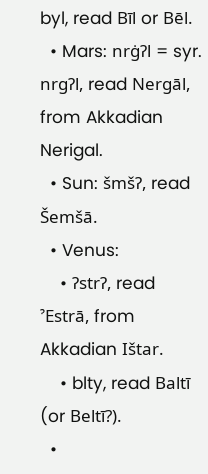byl, read Bīl or Bēl.
  • Mars: nrġʔl = syr. nrgʔl, read Nergāl, from Akkadian Nerigal.
  • Sun: šmšʔ, read Šemšā.
  • Venus:
    • ʔstrʔ, read ˀEstrā, from Akkadian Ištar.
    • blty, read Baltī (or Beltī?).
  •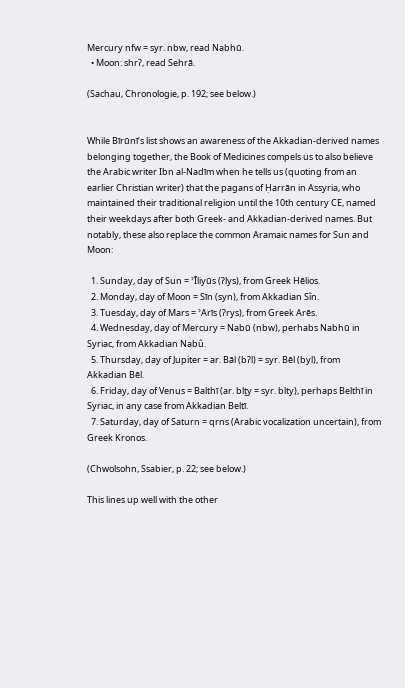Mercury nfw = syr. nbw, read Nabhū.
  • Moon: shrʔ, read Sehrā.

(Sachau, Chronologie, p. 192; see below.)


While Bīrūnī’s list shows an awareness of the Akkadian-derived names belonging together, the Book of Medicines compels us to also believe the Arabic writer Ibn al-Nadīm when he tells us (quoting from an earlier Christian writer) that the pagans of Ḥarrān in Assyria, who maintained their traditional religion until the 10th century CE, named their weekdays after both Greek- and Akkadian-derived names. But notably, these also replace the common Aramaic names for Sun and Moon:

  1. Sunday, day of Sun = ˀĪliyūs (ʔlys), from Greek Hēlios.
  2. Monday, day of Moon = Sīn (syn), from Akkadian Sîn.
  3. Tuesday, day of Mars = ˀArīs (ʔrys), from Greek Arēs.
  4. Wednesday, day of Mercury = Nabū (nbw), perhabs Nabhū in Syriac, from Akkadian Nabû.
  5. Thursday, day of Jupiter = ar. Bāl (bʔl) = syr. Bēl (byl), from Akkadian Bēl.
  6. Friday, day of Venus = Balthī (ar. blṯy = syr. blty), perhaps Belthī in Syriac, in any case from Akkadian Beltī.
  7. Saturday, day of Saturn = qrns (Arabic vocalization uncertain), from Greek Kronos.

(Chwolsohn, Ssabier, p. 22; see below.)

This lines up well with the other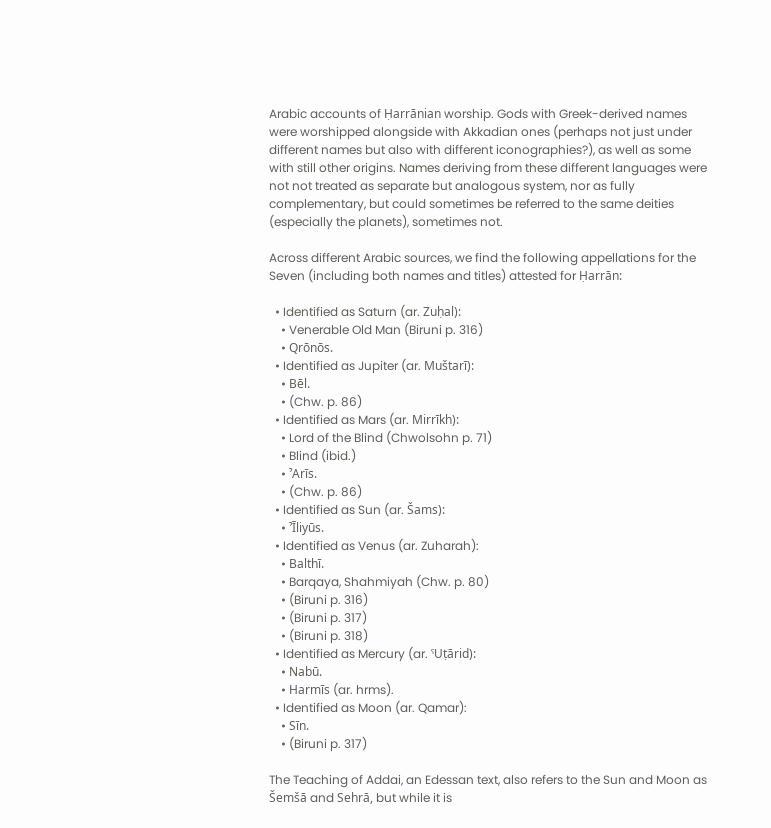Arabic accounts of Ḥarrānian worship. Gods with Greek-derived names were worshipped alongside with Akkadian ones (perhaps not just under different names but also with different iconographies?), as well as some with still other origins. Names deriving from these different languages were not not treated as separate but analogous system, nor as fully complementary, but could sometimes be referred to the same deities (especially the planets), sometimes not.

Across different Arabic sources, we find the following appellations for the Seven (including both names and titles) attested for Ḥarrān:

  • Identified as Saturn (ar. Zuḥal):
    • Venerable Old Man (Biruni p. 316)
    • Qrōnōs.
  • Identified as Jupiter (ar. Muštarī):
    • Bēl.
    • (Chw. p. 86)
  • Identified as Mars (ar. Mirrīkh):
    • Lord of the Blind (Chwolsohn p. 71)
    • Blind (ibid.)
    • ˀArīs.
    • (Chw. p. 86)
  • Identified as Sun (ar. Šams):
    • ˀĪliyūs.
  • Identified as Venus (ar. Zuharah):
    • Balthī.
    • Barqaya, Shahmiyah (Chw. p. 80)
    • (Biruni p. 316)
    • (Biruni p. 317)
    • (Biruni p. 318)
  • Identified as Mercury (ar. ˤUṭārid):
    • Nabū.
    • Harmīs (ar. hrms).
  • Identified as Moon (ar. Qamar):
    • Sīn.
    • (Biruni p. 317)

The Teaching of Addai, an Edessan text, also refers to the Sun and Moon as Šemšā and Sehrā, but while it is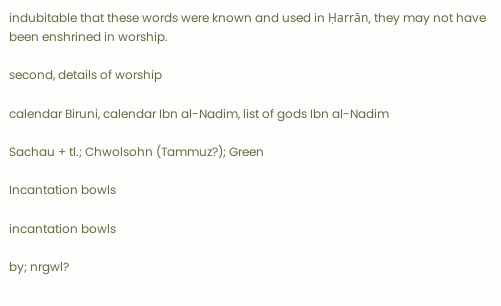indubitable that these words were known and used in Ḥarrān, they may not have been enshrined in worship.

second, details of worship

calendar Biruni, calendar Ibn al-Nadim, list of gods Ibn al-Nadim

Sachau + tl.; Chwolsohn (Tammuz?); Green

Incantation bowls

incantation bowls

by; nrgwl?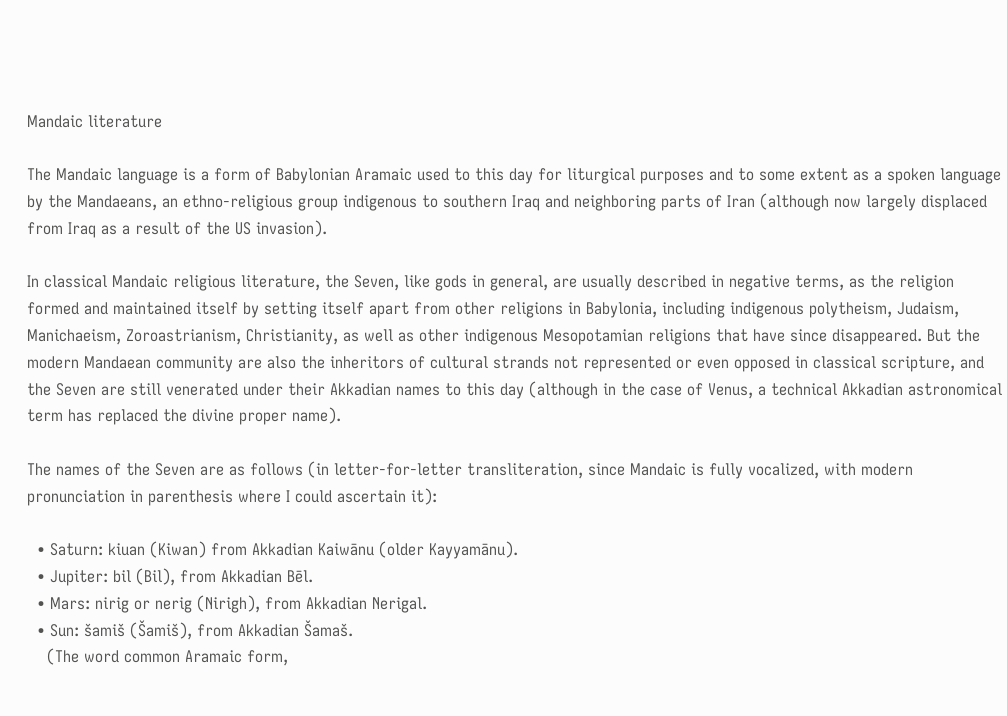Mandaic literature

The Mandaic language is a form of Babylonian Aramaic used to this day for liturgical purposes and to some extent as a spoken language by the Mandaeans, an ethno-religious group indigenous to southern Iraq and neighboring parts of Iran (although now largely displaced from Iraq as a result of the US invasion).

In classical Mandaic religious literature, the Seven, like gods in general, are usually described in negative terms, as the religion formed and maintained itself by setting itself apart from other religions in Babylonia, including indigenous polytheism, Judaism, Manichaeism, Zoroastrianism, Christianity, as well as other indigenous Mesopotamian religions that have since disappeared. But the modern Mandaean community are also the inheritors of cultural strands not represented or even opposed in classical scripture, and the Seven are still venerated under their Akkadian names to this day (although in the case of Venus, a technical Akkadian astronomical term has replaced the divine proper name).

The names of the Seven are as follows (in letter-for-letter transliteration, since Mandaic is fully vocalized, with modern pronunciation in parenthesis where I could ascertain it):

  • Saturn: kiuan (Kiwan) from Akkadian Kaiwānu (older Kayyamānu).
  • Jupiter: bil (Bil), from Akkadian Bēl.
  • Mars: nirig or nerig (Nirigh), from Akkadian Nerigal.
  • Sun: šamiš (Šamiš), from Akkadian Šamaš.
    (The word common Aramaic form,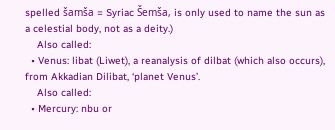spelled šamša = Syriac Šemša, is only used to name the sun as a celestial body, not as a deity.)
    Also called:
  • Venus: libat (Liwet), a reanalysis of dilbat (which also occurs), from Akkadian Dilibat, ‘planet Venus’.
    Also called:
  • Mercury: nbu or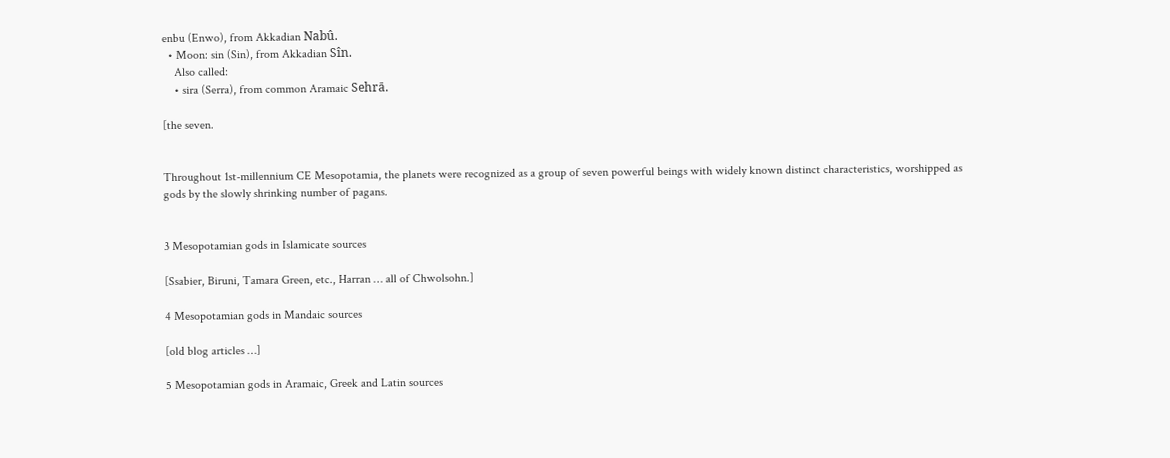enbu (Enwo), from Akkadian Nabû.
  • Moon: sin (Sin), from Akkadian Sîn.
    Also called:
    • sira (Serra), from common Aramaic Sehrā.

[the seven.


Throughout 1st-millennium CE Mesopotamia, the planets were recognized as a group of seven powerful beings with widely known distinct characteristics, worshipped as gods by the slowly shrinking number of pagans.


3 Mesopotamian gods in Islamicate sources

[Ssabier, Biruni, Tamara Green, etc., Harran … all of Chwolsohn.]

4 Mesopotamian gods in Mandaic sources

[old blog articles …]

5 Mesopotamian gods in Aramaic, Greek and Latin sources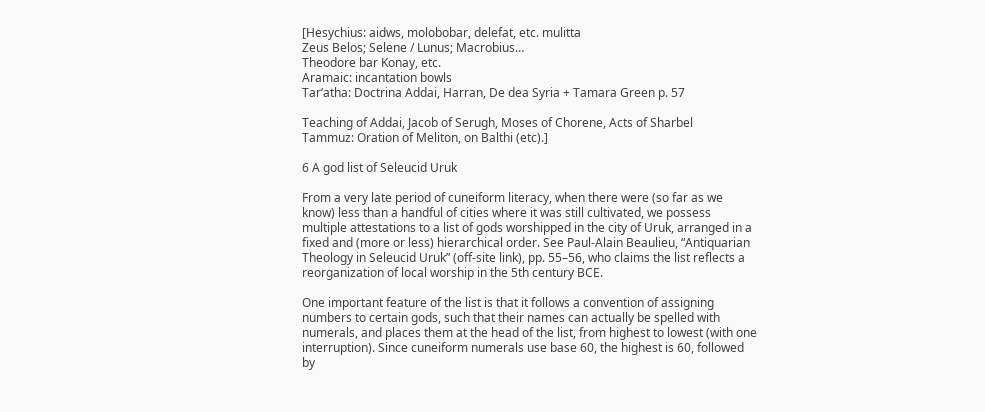[Hesychius: aidws, molobobar, delefat, etc. mulitta
Zeus Belos; Selene / Lunus; Macrobius…
Theodore bar Konay, etc.
Aramaic: incantation bowls
Tar’atha: Doctrina Addai, Harran, De dea Syria + Tamara Green p. 57

Teaching of Addai, Jacob of Serugh, Moses of Chorene, Acts of Sharbel
Tammuz: Oration of Meliton, on Balthi (etc).]

6 A god list of Seleucid Uruk

From a very late period of cuneiform literacy, when there were (so far as we know) less than a handful of cities where it was still cultivated, we possess multiple attestations to a list of gods worshipped in the city of Uruk, arranged in a fixed and (more or less) hierarchical order. See Paul-Alain Beaulieu, “Antiquarian Theology in Seleucid Uruk” (off-site link), pp. 55–56, who claims the list reflects a reorganization of local worship in the 5th century BCE.

One important feature of the list is that it follows a convention of assigning numbers to certain gods, such that their names can actually be spelled with numerals, and places them at the head of the list, from highest to lowest (with one interruption). Since cuneiform numerals use base 60, the highest is 60, followed by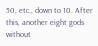50, etc., down to 10. After this, another eight gods without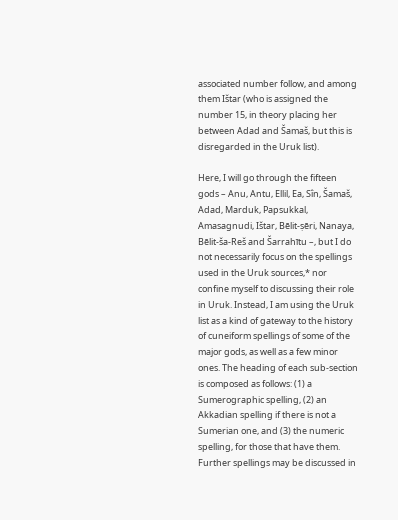associated number follow, and among them Ištar (who is assigned the number 15, in theory placing her between Adad and Šamaš, but this is disregarded in the Uruk list).

Here, I will go through the fifteen gods – Anu, Antu, Ellil, Ea, Sîn, Šamaš, Adad, Marduk, Papsukkal, Amasagnudi, Ištar, Bēlit-ṣēri, Nanaya, Bēlit-ša-Reš and Šarrahītu –, but I do not necessarily focus on the spellings used in the Uruk sources,* nor confine myself to discussing their role in Uruk. Instead, I am using the Uruk list as a kind of gateway to the history of cuneiform spellings of some of the major gods, as well as a few minor ones. The heading of each sub-section is composed as follows: (1) a Sumerographic spelling, (2) an Akkadian spelling if there is not a Sumerian one, and (3) the numeric spelling, for those that have them. Further spellings may be discussed in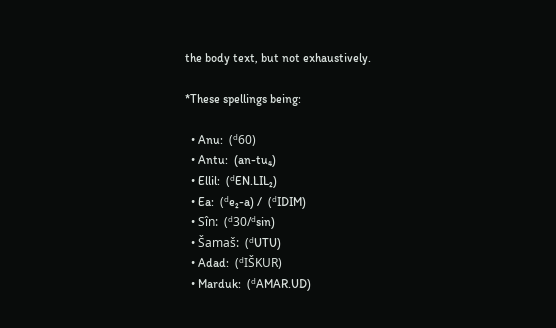the body text, but not exhaustively.

*These spellings being:

  • Anu:  (ᵈ60)
  • Antu:  (an-tu₄)
  • Ellil:  (ᵈEN.LIL₂)
  • Ea:  (ᵈe₂-a) /  (ᵈIDIM)
  • Sîn:  (ᵈ30/ᵈsin)
  • Šamaš:  (ᵈUTU)
  • Adad:  (ᵈIŠKUR)
  • Marduk:  (ᵈAMAR.UD)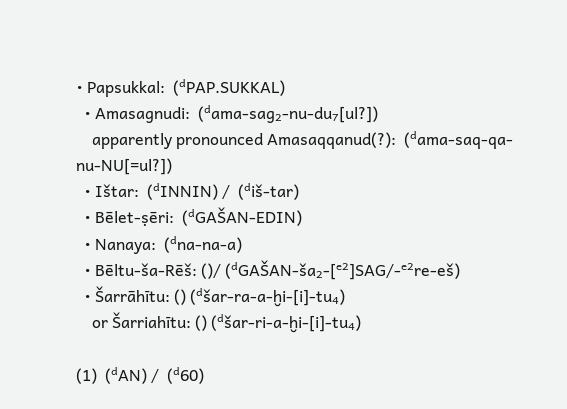• Papsukkal:  (ᵈPAP.SUKKAL)
  • Amasagnudi:  (ᵈama-sag₂-nu-du₇[ul?])
    apparently pronounced Amasaqqanud(?):  (ᵈama-saq-qa-nu-NU[=ul?])
  • Ištar:  (ᵈINNIN) /  (ᵈiš-tar)
  • Bēlet-ṣēri:  (ᵈGAŠAN-EDIN)
  • Nanaya:  (ᵈna-na-a)
  • Bēltu-ša-Rēš: ()/ (ᵈGAŠAN-ša₂-[ᵉ²]SAG/-ᵉ²re-eš)
  • Šarrāhītu: () (ᵈšar-ra-a-ḫi-[i]-tu₄)
    or Šarriahītu: () (ᵈšar-ri-a-ḫi-[i]-tu₄)

(1)  (ᵈAN) /  (ᵈ60)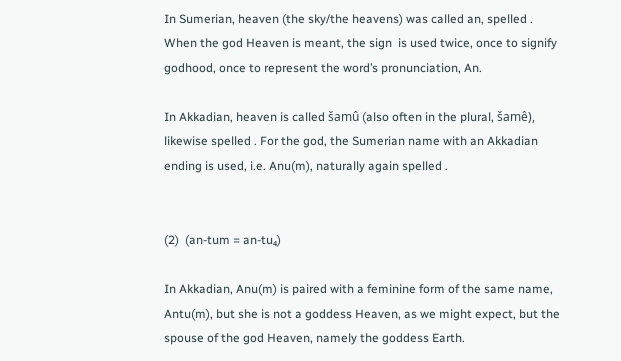In Sumerian, heaven (the sky/the heavens) was called an, spelled . When the god Heaven is meant, the sign  is used twice, once to signify godhood, once to represent the word’s pronunciation, An.

In Akkadian, heaven is called šamû (also often in the plural, šamê), likewise spelled . For the god, the Sumerian name with an Akkadian ending is used, i.e. Anu(m), naturally again spelled .


(2)  (an-tum = an-tu₄)

In Akkadian, Anu(m) is paired with a feminine form of the same name, Antu(m), but she is not a goddess Heaven, as we might expect, but the spouse of the god Heaven, namely the goddess Earth.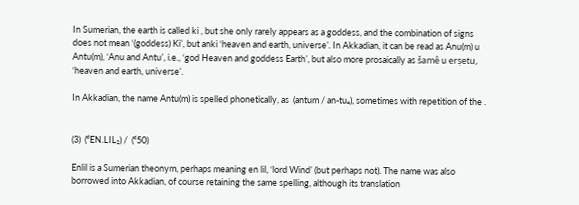In Sumerian, the earth is called ki , but she only rarely appears as a goddess, and the combination of signs  does not mean ‘(goddess) Ki’, but anki ‘heaven and earth, universe’. In Akkadian, it can be read as Anu(m) u Antu(m), ‘Anu and Antu’, i.e., ‘god Heaven and goddess Earth’, but also more prosaically as šamê u erṣetu, ‘heaven and earth, universe’.

In Akkadian, the name Antu(m) is spelled phonetically, as  (antum / an-tu₄), sometimes with repetition of the .


(3)  (ᵈEN.LIL₂) /  (ᵈ50)

Enlil is a Sumerian theonym, perhaps meaning en lil, ‘lord Wind’ (but perhaps not). The name was also borrowed into Akkadian, of course retaining the same spelling, although its translation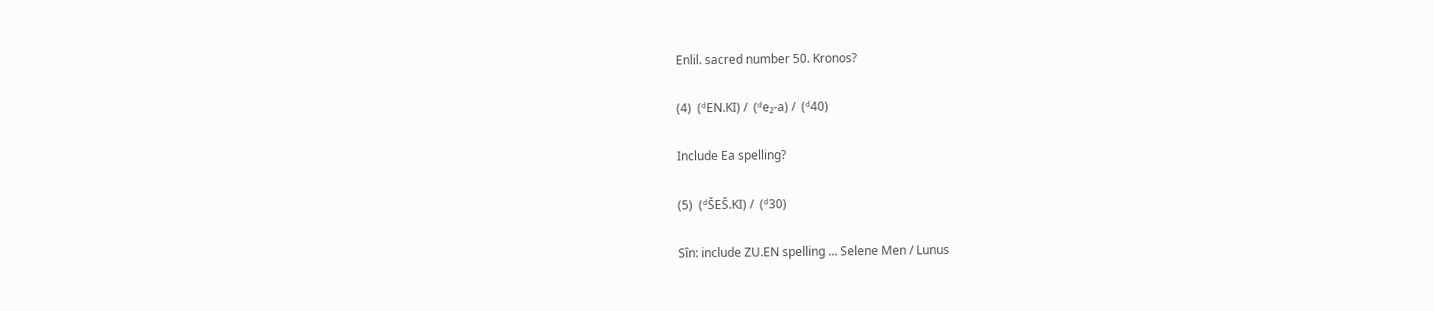Enlil. sacred number 50. Kronos?

(4)  (ᵈEN.KI) /  (ᵈe₂-a) /  (ᵈ40)

Include Ea spelling?

(5)  (ᵈŠEŠ.KI) /  (ᵈ30)

Sîn: include ZU.EN spelling … Selene Men / Lunus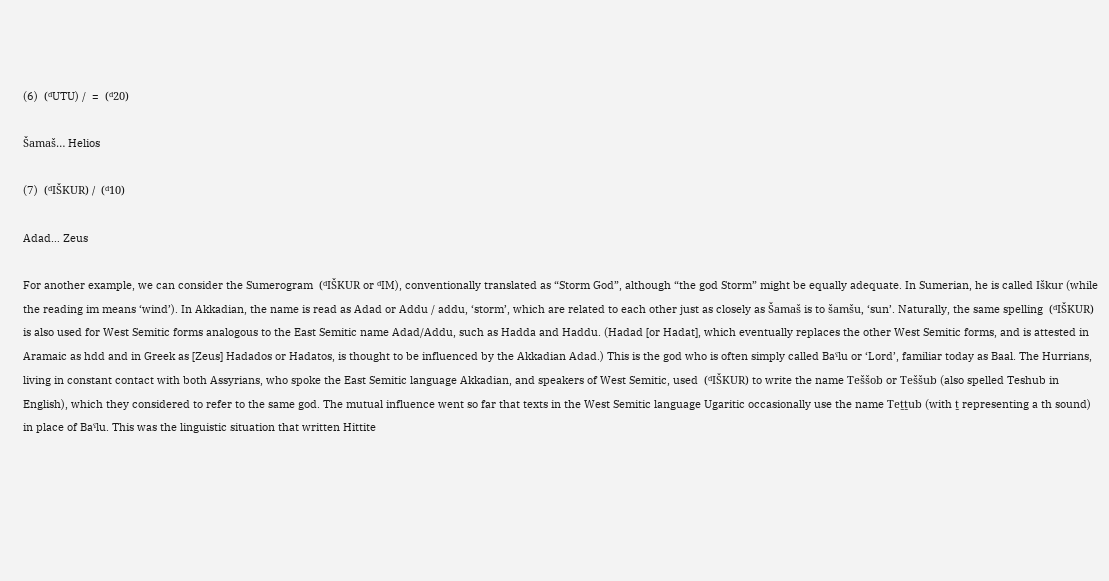(6)  (ᵈUTU) /  =  (ᵈ20)

Šamaš… Helios

(7)  (ᵈIŠKUR) /  (ᵈ10)

Adad… Zeus

For another example, we can consider the Sumerogram  (ᵈIŠKUR or ᵈIM), conventionally translated as “Storm God”, although “the god Storm” might be equally adequate. In Sumerian, he is called Iškur (while the reading im means ‘wind’). In Akkadian, the name is read as Adad or Addu / addu, ‘storm’, which are related to each other just as closely as Šamaš is to šamšu, ‘sun’. Naturally, the same spelling  (ᵈIŠKUR) is also used for West Semitic forms analogous to the East Semitic name Adad/Addu, such as Hadda and Haddu. (Hadad [or Hadat], which eventually replaces the other West Semitic forms, and is attested in Aramaic as hdd and in Greek as [Zeus] Hadados or Hadatos, is thought to be influenced by the Akkadian Adad.) This is the god who is often simply called Baˤlu or ‘Lord’, familiar today as Baal. The Hurrians, living in constant contact with both Assyrians, who spoke the East Semitic language Akkadian, and speakers of West Semitic, used  (ᵈIŠKUR) to write the name Teššob or Teššub (also spelled Teshub in English), which they considered to refer to the same god. The mutual influence went so far that texts in the West Semitic language Ugaritic occasionally use the name Teṯṯub (with ṯ representing a th sound) in place of Baˤlu. This was the linguistic situation that written Hittite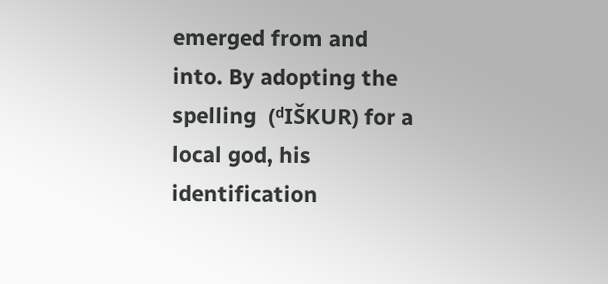emerged from and into. By adopting the spelling  (ᵈIŠKUR) for a local god, his identification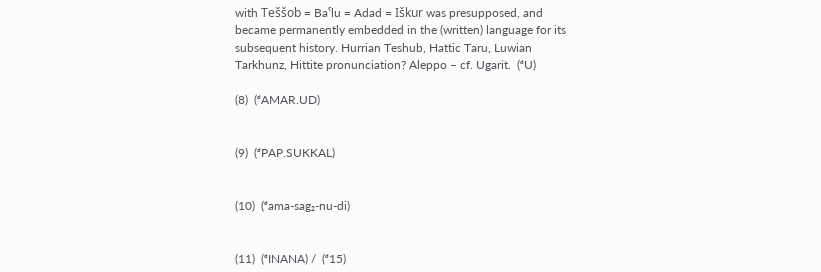with Teššob = Baˤlu = Adad = Iškur was presupposed, and became permanently embedded in the (written) language for its subsequent history. Hurrian Teshub, Hattic Taru, Luwian Tarkhunz, Hittite pronunciation? Aleppo – cf. Ugarit.  (ᵈU)

(8)  (ᵈAMAR.UD)


(9)  (ᵈPAP.SUKKAL)


(10)  (ᵈama-sag₂-nu-di)


(11)  (ᵈINANA) /  (ᵈ15)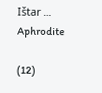Ištar … Aphrodite

(12)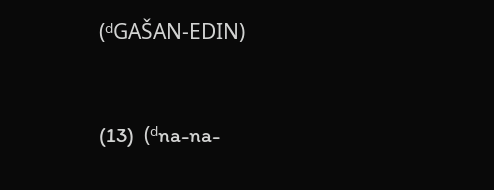(ᵈGAŠAN-EDIN)


(13)  (ᵈna-na-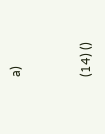a)


(14) ()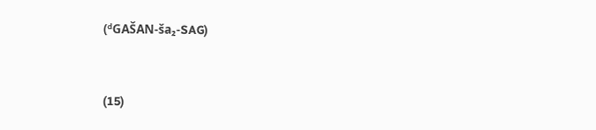(ᵈGAŠAN-ša₂-SAG)


(15)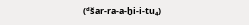(ᵈšar-ra-a-ḫi-i-tu₄)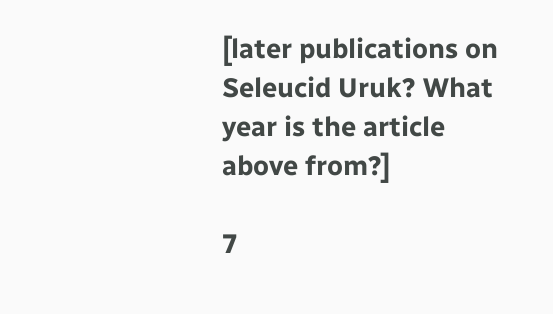[later publications on Seleucid Uruk? What year is the article above from?]

7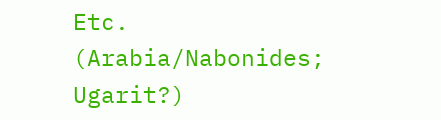Etc. (Arabia/Nabonides; Ugarit?)